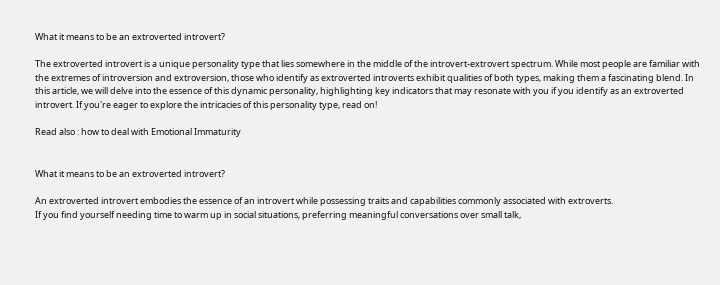What it means to be an extroverted introvert?

The extroverted introvert is a unique personality type that lies somewhere in the middle of the introvert-extrovert spectrum. While most people are familiar with the extremes of introversion and extroversion, those who identify as extroverted introverts exhibit qualities of both types, making them a fascinating blend. In this article, we will delve into the essence of this dynamic personality, highlighting key indicators that may resonate with you if you identify as an extroverted introvert. If you're eager to explore the intricacies of this personality type, read on!

Read also : how to deal with Emotional Immaturity


What it means to be an extroverted introvert?

An extroverted introvert embodies the essence of an introvert while possessing traits and capabilities commonly associated with extroverts.
If you find yourself needing time to warm up in social situations, preferring meaningful conversations over small talk,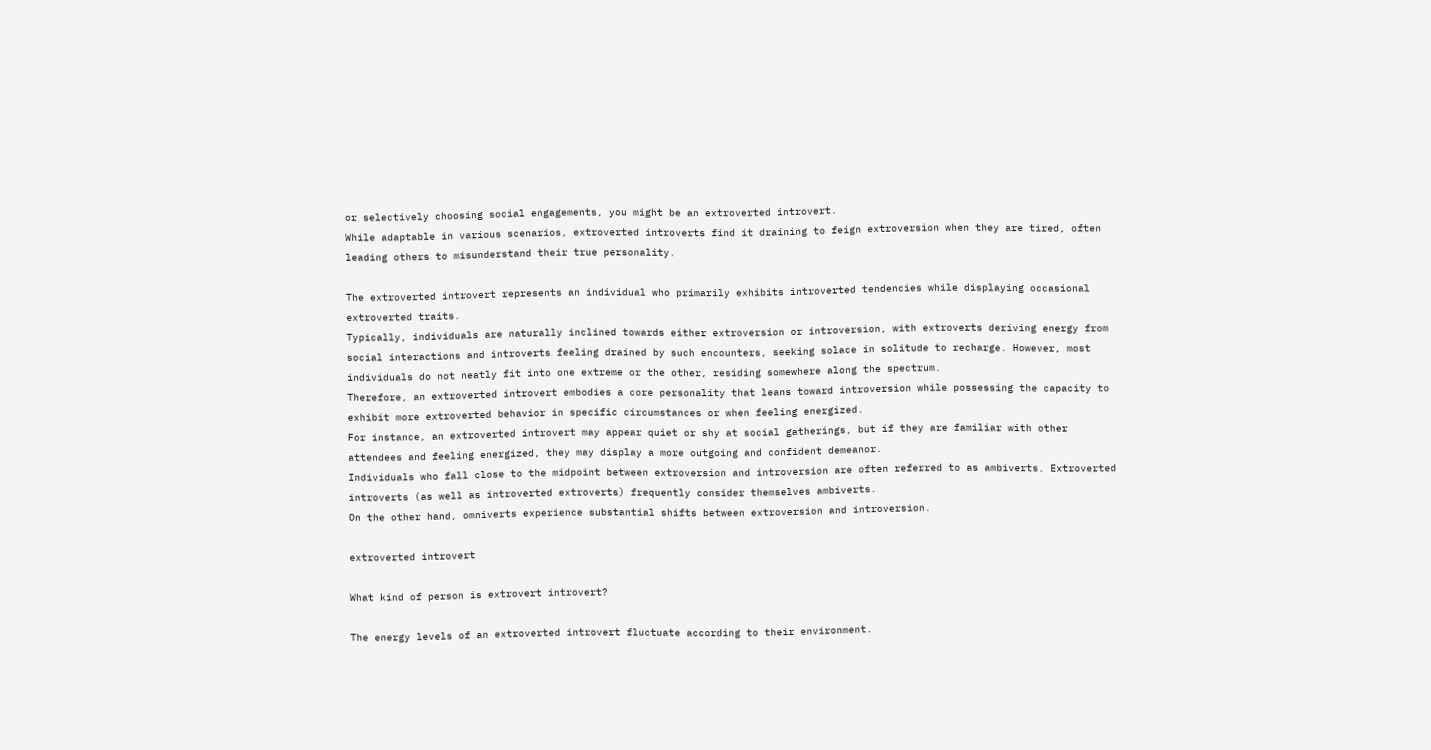or selectively choosing social engagements, you might be an extroverted introvert.
While adaptable in various scenarios, extroverted introverts find it draining to feign extroversion when they are tired, often leading others to misunderstand their true personality.

The extroverted introvert represents an individual who primarily exhibits introverted tendencies while displaying occasional extroverted traits.
Typically, individuals are naturally inclined towards either extroversion or introversion, with extroverts deriving energy from social interactions and introverts feeling drained by such encounters, seeking solace in solitude to recharge. However, most individuals do not neatly fit into one extreme or the other, residing somewhere along the spectrum.
Therefore, an extroverted introvert embodies a core personality that leans toward introversion while possessing the capacity to exhibit more extroverted behavior in specific circumstances or when feeling energized.
For instance, an extroverted introvert may appear quiet or shy at social gatherings, but if they are familiar with other attendees and feeling energized, they may display a more outgoing and confident demeanor.
Individuals who fall close to the midpoint between extroversion and introversion are often referred to as ambiverts. Extroverted introverts (as well as introverted extroverts) frequently consider themselves ambiverts.
On the other hand, omniverts experience substantial shifts between extroversion and introversion.

extroverted introvert

What kind of person is extrovert introvert?

The energy levels of an extroverted introvert fluctuate according to their environment.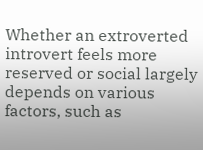Whether an extroverted introvert feels more reserved or social largely depends on various factors, such as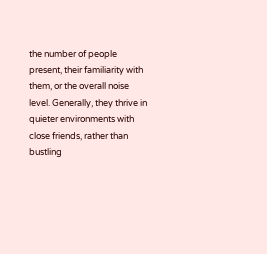the number of people present, their familiarity with them, or the overall noise level. Generally, they thrive in quieter environments with close friends, rather than bustling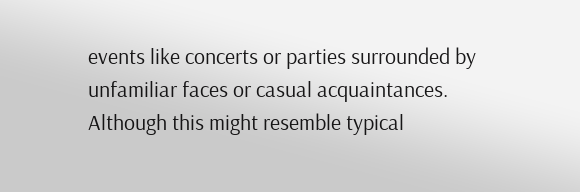events like concerts or parties surrounded by unfamiliar faces or casual acquaintances.
Although this might resemble typical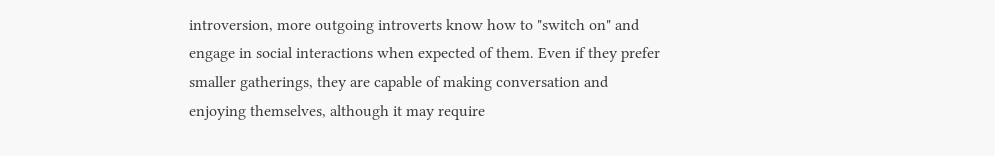introversion, more outgoing introverts know how to "switch on" and engage in social interactions when expected of them. Even if they prefer smaller gatherings, they are capable of making conversation and enjoying themselves, although it may require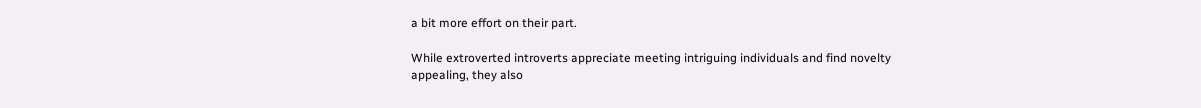a bit more effort on their part.

While extroverted introverts appreciate meeting intriguing individuals and find novelty appealing, they also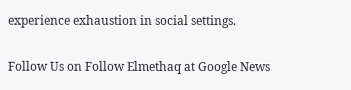experience exhaustion in social settings.

Follow Us on Follow Elmethaq at Google News